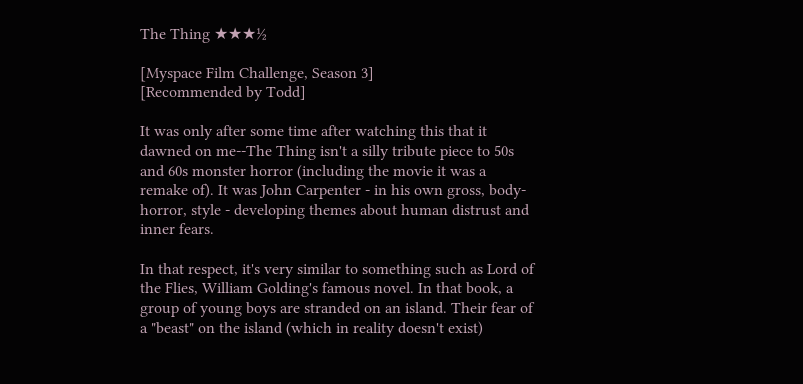The Thing ★★★½

[Myspace Film Challenge, Season 3]
[Recommended by Todd]

It was only after some time after watching this that it dawned on me--The Thing isn't a silly tribute piece to 50s and 60s monster horror (including the movie it was a remake of). It was John Carpenter - in his own gross, body-horror, style - developing themes about human distrust and inner fears.

In that respect, it's very similar to something such as Lord of the Flies, William Golding's famous novel. In that book, a group of young boys are stranded on an island. Their fear of a "beast" on the island (which in reality doesn't exist)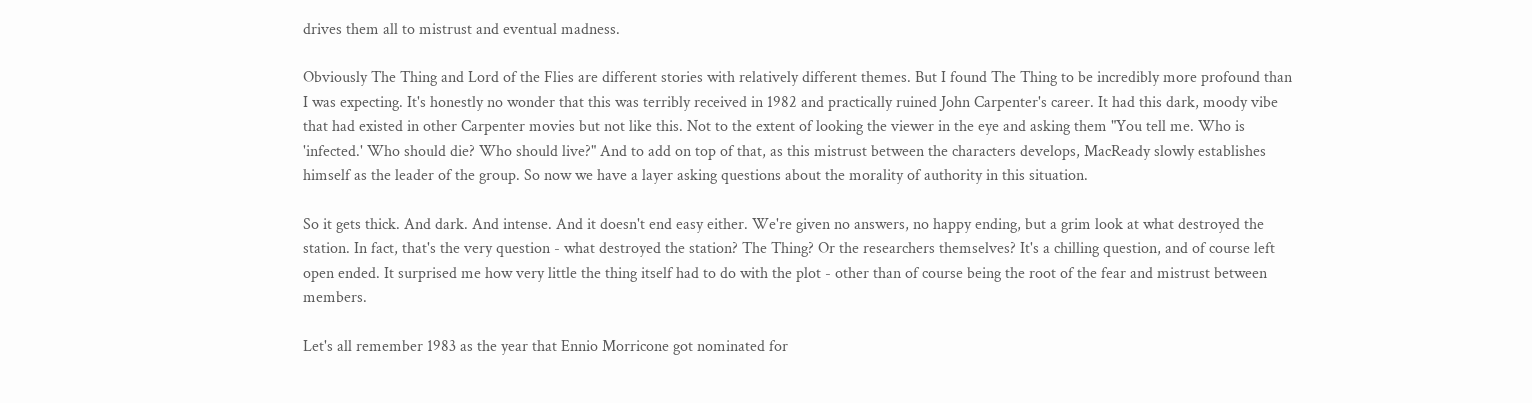drives them all to mistrust and eventual madness.

Obviously The Thing and Lord of the Flies are different stories with relatively different themes. But I found The Thing to be incredibly more profound than I was expecting. It's honestly no wonder that this was terribly received in 1982 and practically ruined John Carpenter's career. It had this dark, moody vibe that had existed in other Carpenter movies but not like this. Not to the extent of looking the viewer in the eye and asking them "You tell me. Who is 'infected.' Who should die? Who should live?" And to add on top of that, as this mistrust between the characters develops, MacReady slowly establishes himself as the leader of the group. So now we have a layer asking questions about the morality of authority in this situation.

So it gets thick. And dark. And intense. And it doesn't end easy either. We're given no answers, no happy ending, but a grim look at what destroyed the station. In fact, that's the very question - what destroyed the station? The Thing? Or the researchers themselves? It's a chilling question, and of course left open ended. It surprised me how very little the thing itself had to do with the plot - other than of course being the root of the fear and mistrust between members.

Let's all remember 1983 as the year that Ennio Morricone got nominated for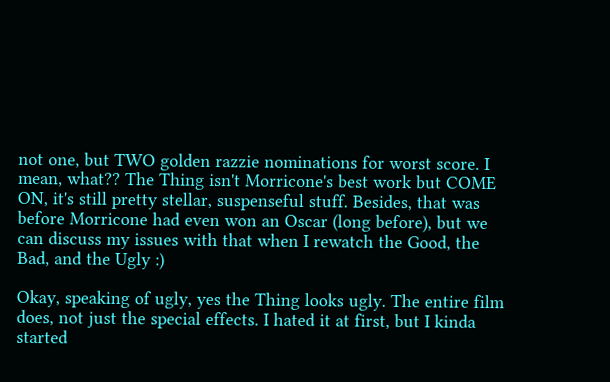not one, but TWO golden razzie nominations for worst score. I mean, what?? The Thing isn't Morricone's best work but COME ON, it's still pretty stellar, suspenseful stuff. Besides, that was before Morricone had even won an Oscar (long before), but we can discuss my issues with that when I rewatch the Good, the Bad, and the Ugly :)

Okay, speaking of ugly, yes the Thing looks ugly. The entire film does, not just the special effects. I hated it at first, but I kinda started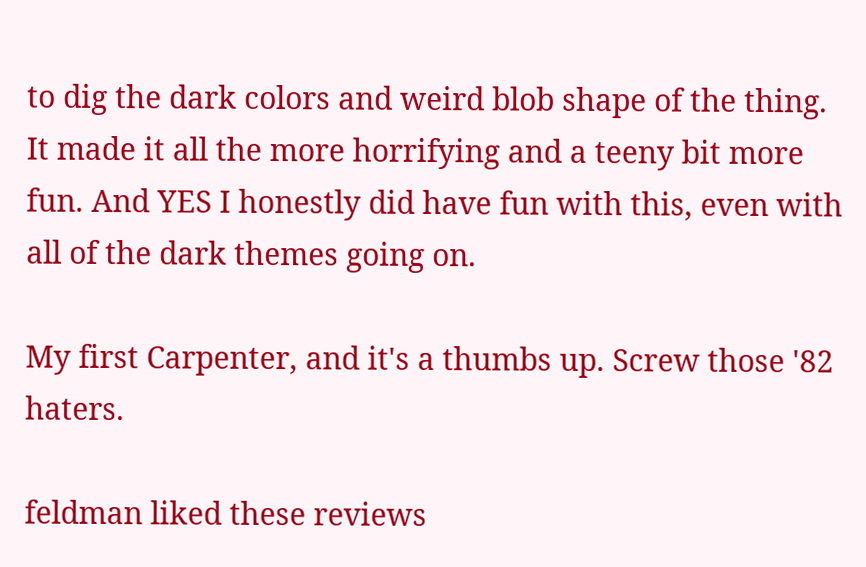to dig the dark colors and weird blob shape of the thing. It made it all the more horrifying and a teeny bit more fun. And YES I honestly did have fun with this, even with all of the dark themes going on.

My first Carpenter, and it's a thumbs up. Screw those '82 haters.

feldman liked these reviews